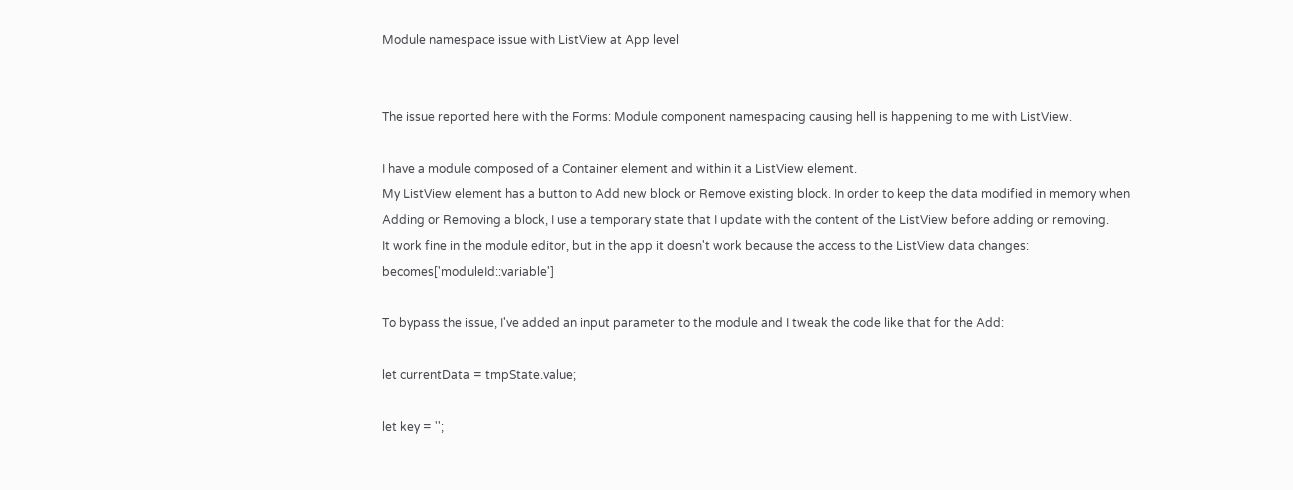Module namespace issue with ListView at App level


The issue reported here with the Forms: Module component namespacing causing hell is happening to me with ListView.

I have a module composed of a Container element and within it a ListView element.
My ListView element has a button to Add new block or Remove existing block. In order to keep the data modified in memory when Adding or Removing a block, I use a temporary state that I update with the content of the ListView before adding or removing.
It work fine in the module editor, but in the app it doesn't work because the access to the ListView data changes: becomes['moduleId::variable']

To bypass the issue, I've added an input parameter to the module and I tweak the code like that for the Add:

let currentData = tmpState.value;

let key = '';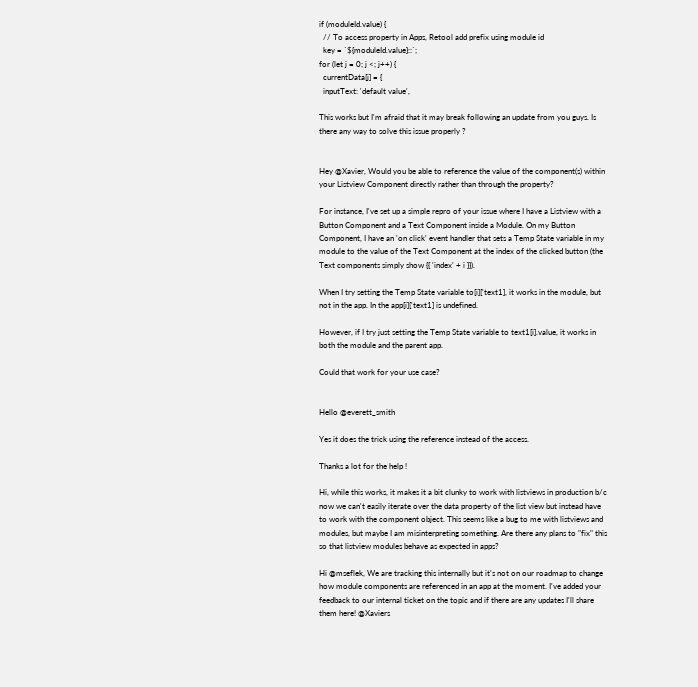if (moduleId.value) {
  // To access property in Apps, Retool add prefix using module id
  key = `${moduleId.value}::`;
for (let j = 0; j <; j++) {
  currentData[j] = {
  inputText: 'default value',

This works but I'm afraid that it may break following an update from you guys. Is there any way to solve this issue properly ?


Hey @Xavier, Would you be able to reference the value of the component(s) within your Listview Component directly rather than through the property?

For instance, I've set up a simple repro of your issue where I have a Listview with a Button Component and a Text Component inside a Module. On my Button Component, I have an 'on click' event handler that sets a Temp State variable in my module to the value of the Text Component at the index of the clicked button (the Text components simply show {{ 'index' + i }}).

When I try setting the Temp State variable to[i]['text1], it works in the module, but not in the app. In the app[i]['text1] is undefined.

However, if I try just setting the Temp State variable to text1[i].value, it works in both the module and the parent app.

Could that work for your use case?


Hello @everett_smith

Yes it does the trick using the reference instead of the access.

Thanks a lot for the help !

Hi, while this works, it makes it a bit clunky to work with listviews in production b/c now we can't easily iterate over the data property of the list view but instead have to work with the component object. This seems like a bug to me with listviews and modules, but maybe I am misinterpreting something. Are there any plans to "fix" this so that listview modules behave as expected in apps?

Hi @mseflek, We are tracking this internally but it's not on our roadmap to change how module components are referenced in an app at the moment. I've added your feedback to our internal ticket on the topic and if there are any updates I'll share them here! @Xaviers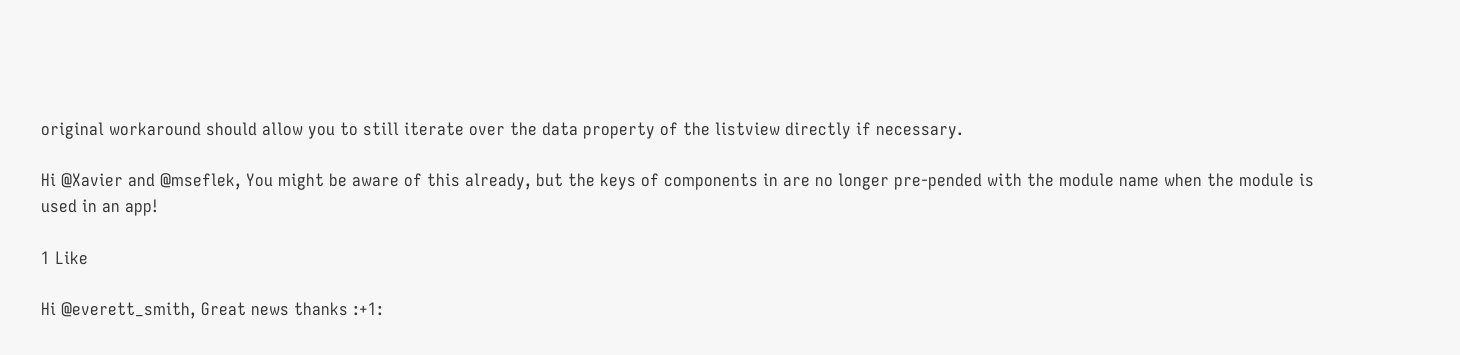original workaround should allow you to still iterate over the data property of the listview directly if necessary.

Hi @Xavier and @mseflek, You might be aware of this already, but the keys of components in are no longer pre-pended with the module name when the module is used in an app!

1 Like

Hi @everett_smith, Great news thanks :+1: